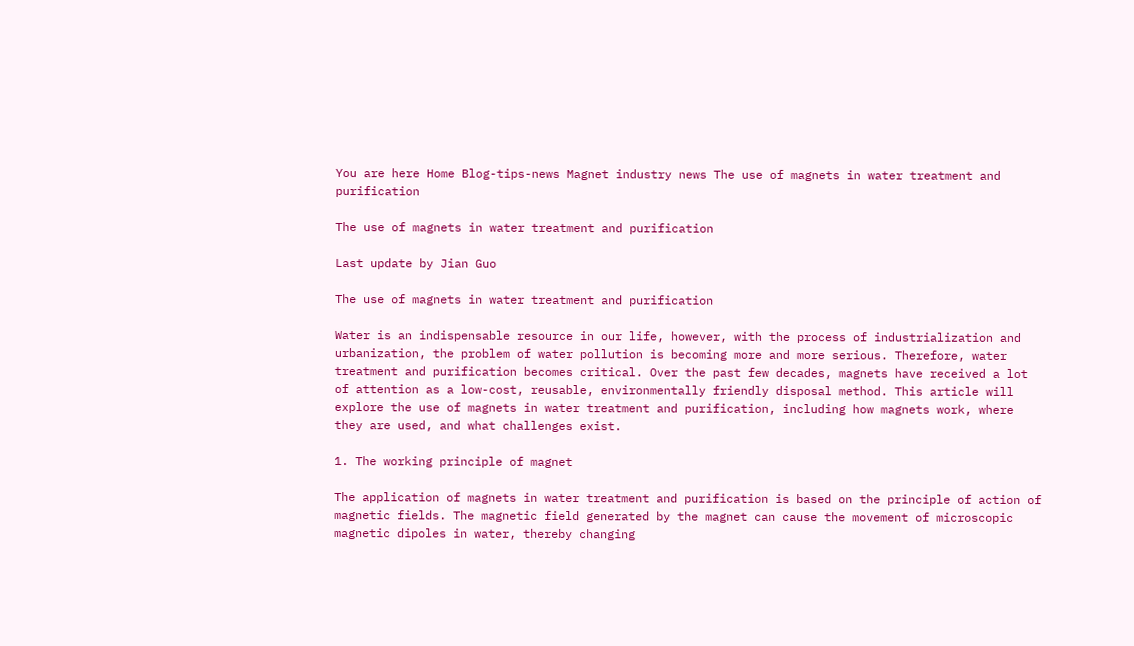You are here Home Blog-tips-news Magnet industry news The use of magnets in water treatment and purification

The use of magnets in water treatment and purification

Last update by Jian Guo

The use of magnets in water treatment and purification

Water is an indispensable resource in our life, however, with the process of industrialization and urbanization, the problem of water pollution is becoming more and more serious. Therefore, water treatment and purification becomes critical. Over the past few decades, magnets have received a lot of attention as a low-cost, reusable, environmentally friendly disposal method. This article will explore the use of magnets in water treatment and purification, including how magnets work, where they are used, and what challenges exist.

1. The working principle of magnet

The application of magnets in water treatment and purification is based on the principle of action of magnetic fields. The magnetic field generated by the magnet can cause the movement of microscopic magnetic dipoles in water, thereby changing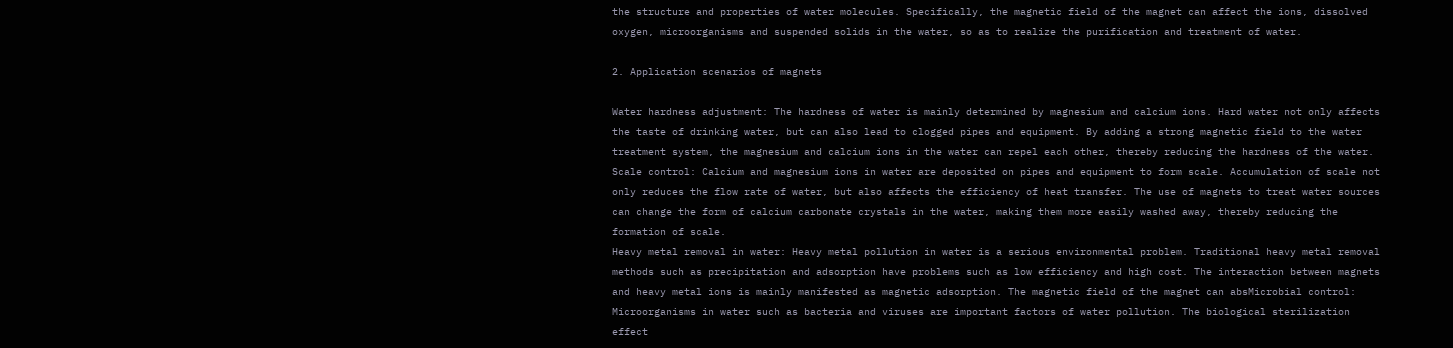the structure and properties of water molecules. Specifically, the magnetic field of the magnet can affect the ions, dissolved oxygen, microorganisms and suspended solids in the water, so as to realize the purification and treatment of water.

2. Application scenarios of magnets

Water hardness adjustment: The hardness of water is mainly determined by magnesium and calcium ions. Hard water not only affects the taste of drinking water, but can also lead to clogged pipes and equipment. By adding a strong magnetic field to the water treatment system, the magnesium and calcium ions in the water can repel each other, thereby reducing the hardness of the water.
Scale control: Calcium and magnesium ions in water are deposited on pipes and equipment to form scale. Accumulation of scale not only reduces the flow rate of water, but also affects the efficiency of heat transfer. The use of magnets to treat water sources can change the form of calcium carbonate crystals in the water, making them more easily washed away, thereby reducing the formation of scale.
Heavy metal removal in water: Heavy metal pollution in water is a serious environmental problem. Traditional heavy metal removal methods such as precipitation and adsorption have problems such as low efficiency and high cost. The interaction between magnets and heavy metal ions is mainly manifested as magnetic adsorption. The magnetic field of the magnet can absMicrobial control: Microorganisms in water such as bacteria and viruses are important factors of water pollution. The biological sterilization effect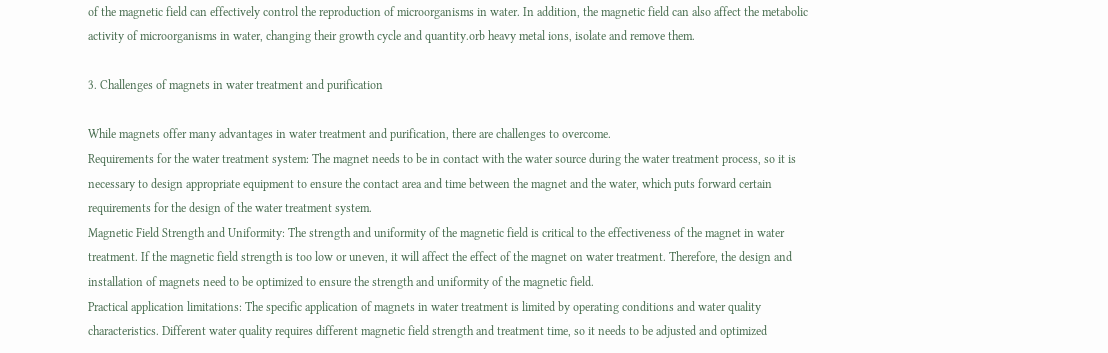of the magnetic field can effectively control the reproduction of microorganisms in water. In addition, the magnetic field can also affect the metabolic activity of microorganisms in water, changing their growth cycle and quantity.orb heavy metal ions, isolate and remove them.

3. Challenges of magnets in water treatment and purification

While magnets offer many advantages in water treatment and purification, there are challenges to overcome.
Requirements for the water treatment system: The magnet needs to be in contact with the water source during the water treatment process, so it is necessary to design appropriate equipment to ensure the contact area and time between the magnet and the water, which puts forward certain requirements for the design of the water treatment system.
Magnetic Field Strength and Uniformity: The strength and uniformity of the magnetic field is critical to the effectiveness of the magnet in water treatment. If the magnetic field strength is too low or uneven, it will affect the effect of the magnet on water treatment. Therefore, the design and installation of magnets need to be optimized to ensure the strength and uniformity of the magnetic field.
Practical application limitations: The specific application of magnets in water treatment is limited by operating conditions and water quality characteristics. Different water quality requires different magnetic field strength and treatment time, so it needs to be adjusted and optimized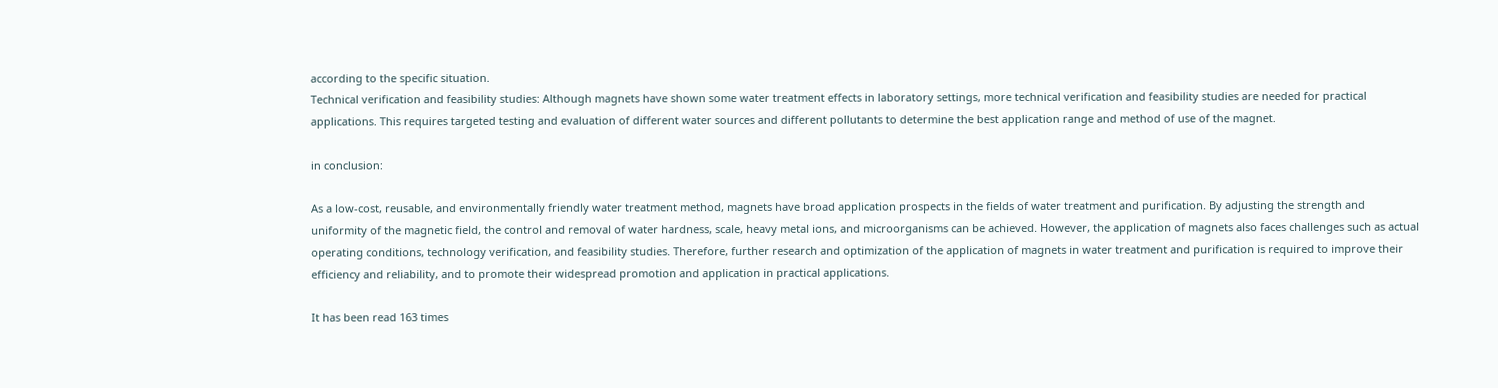according to the specific situation.
Technical verification and feasibility studies: Although magnets have shown some water treatment effects in laboratory settings, more technical verification and feasibility studies are needed for practical applications. This requires targeted testing and evaluation of different water sources and different pollutants to determine the best application range and method of use of the magnet.

in conclusion:

As a low-cost, reusable, and environmentally friendly water treatment method, magnets have broad application prospects in the fields of water treatment and purification. By adjusting the strength and uniformity of the magnetic field, the control and removal of water hardness, scale, heavy metal ions, and microorganisms can be achieved. However, the application of magnets also faces challenges such as actual operating conditions, technology verification, and feasibility studies. Therefore, further research and optimization of the application of magnets in water treatment and purification is required to improve their efficiency and reliability, and to promote their widespread promotion and application in practical applications.

It has been read 163 times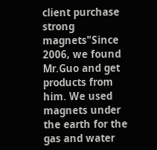client purchase strong magnets"Since 2006, we found Mr.Guo and get products from him. We used magnets under the earth for the gas and water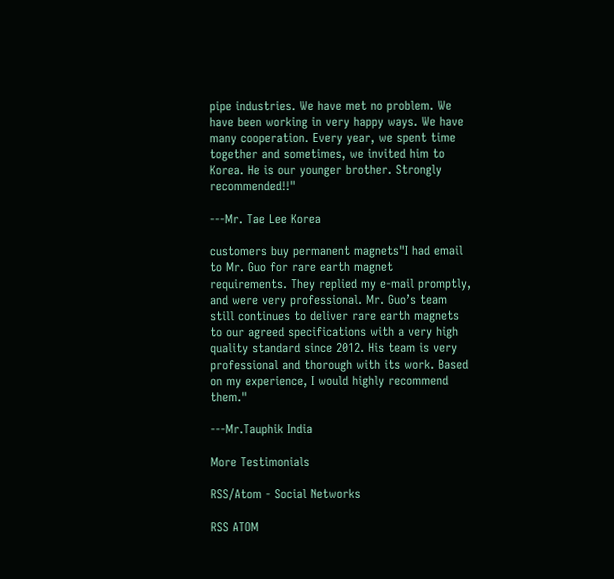pipe industries. We have met no problem. We have been working in very happy ways. We have many cooperation. Every year, we spent time together and sometimes, we invited him to Korea. He is our younger brother. Strongly recommended!!"

---Mr. Tae Lee Korea

customers buy permanent magnets"I had email to Mr. Guo for rare earth magnet requirements. They replied my e-mail promptly, and were very professional. Mr. Guo’s team still continues to deliver rare earth magnets to our agreed specifications with a very high quality standard since 2012. His team is very professional and thorough with its work. Based on my experience, I would highly recommend them."

---Mr.Tauphik India

More Testimonials

RSS/Atom - Social Networks

RSS ATOM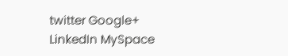twitter Google+ LinkedIn MySpace